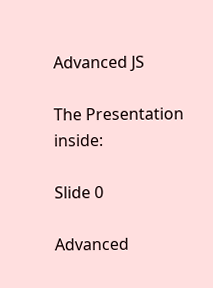Advanced JS

The Presentation inside:

Slide 0

Advanced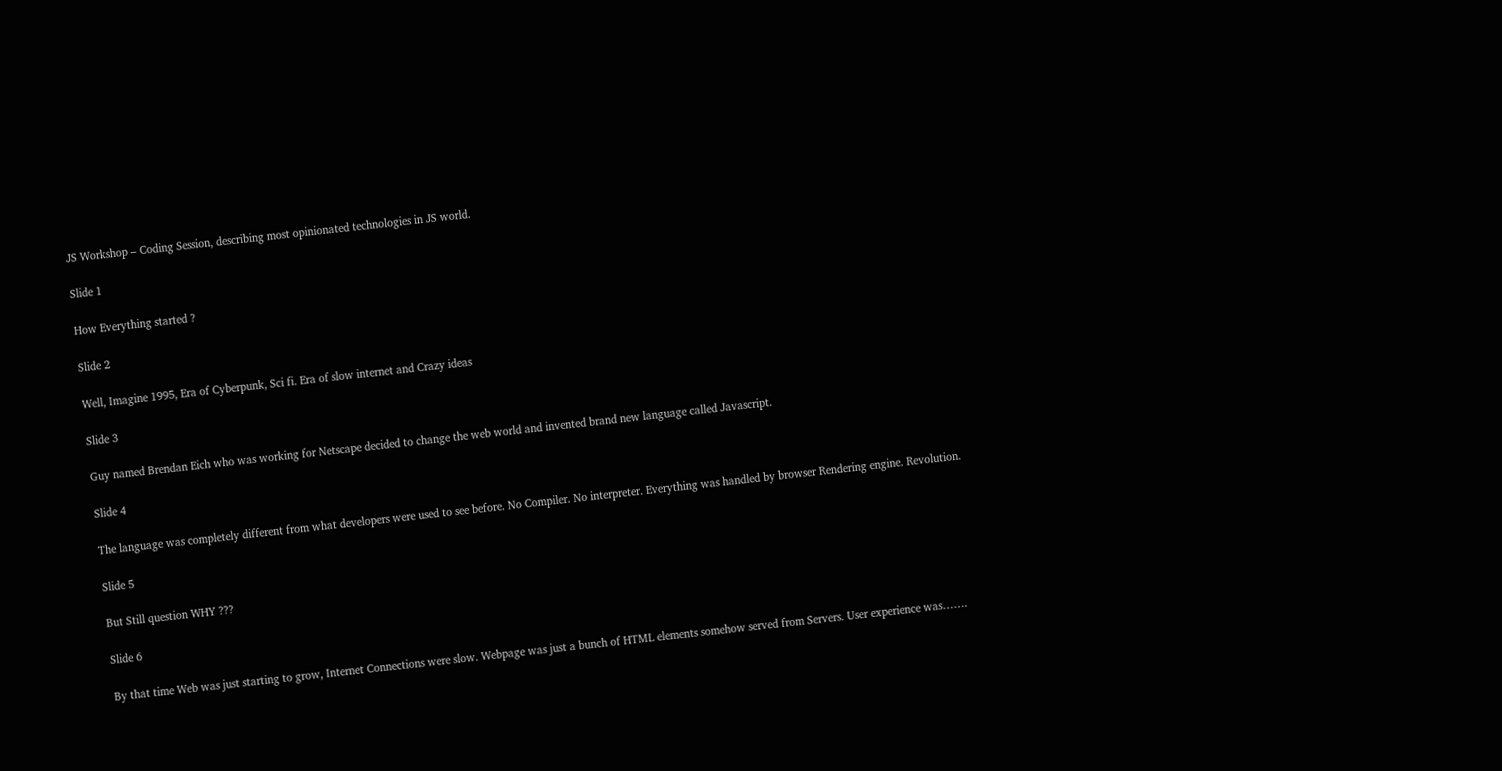JS Workshop – Coding Session, describing most opinionated technologies in JS world.

Slide 1

How Everything started ?

Slide 2

Well, Imagine 1995, Era of Cyberpunk, Sci fi. Era of slow internet and Crazy ideas

Slide 3

Guy named Brendan Eich who was working for Netscape decided to change the web world and invented brand new language called Javascript.

Slide 4

The language was completely different from what developers were used to see before. No Compiler. No interpreter. Everything was handled by browser Rendering engine. Revolution.

Slide 5

But Still question WHY ???

Slide 6

By that time Web was just starting to grow, Internet Connections were slow. Webpage was just a bunch of HTML elements somehow served from Servers. User experience was…….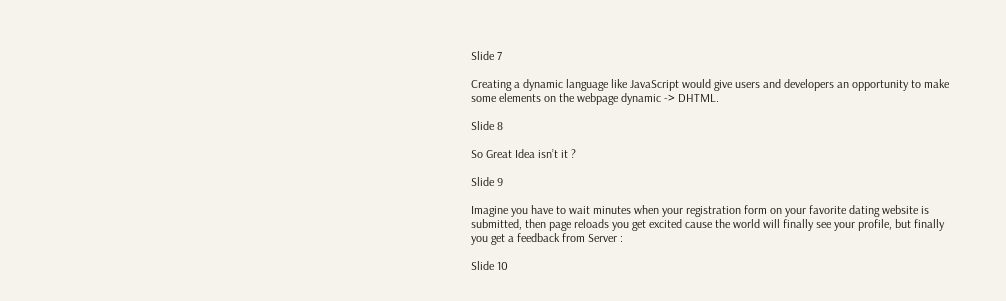Slide 7

Creating a dynamic language like JavaScript would give users and developers an opportunity to make some elements on the webpage dynamic -> DHTML.

Slide 8

So Great Idea isn’t it ?

Slide 9

Imagine you have to wait minutes when your registration form on your favorite dating website is submitted, then page reloads you get excited cause the world will finally see your profile, but finally you get a feedback from Server :

Slide 10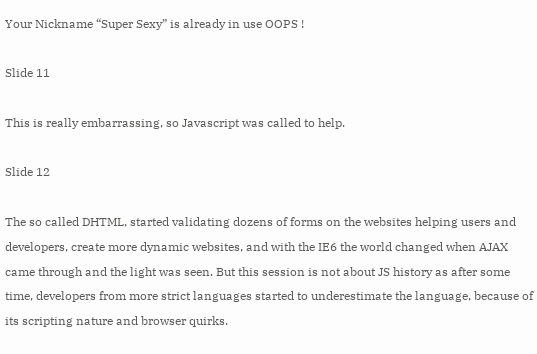Your Nickname “Super Sexy” is already in use OOPS !

Slide 11

This is really embarrassing, so Javascript was called to help.

Slide 12

The so called DHTML, started validating dozens of forms on the websites helping users and developers, create more dynamic websites, and with the IE6 the world changed when AJAX came through and the light was seen. But this session is not about JS history as after some time, developers from more strict languages started to underestimate the language, because of its scripting nature and browser quirks.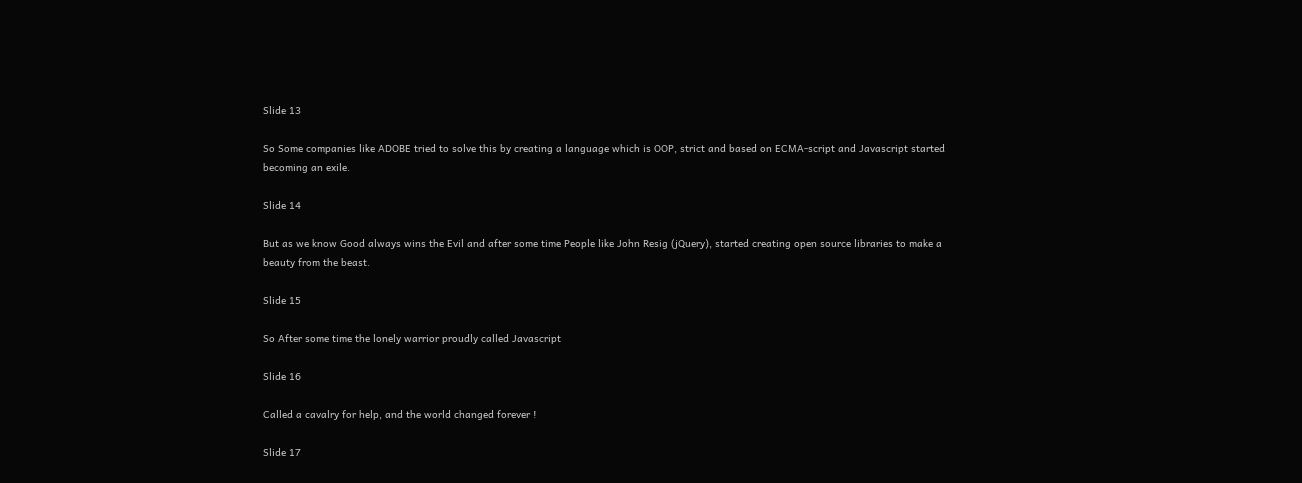Slide 13

So Some companies like ADOBE tried to solve this by creating a language which is OOP, strict and based on ECMA-script and Javascript started becoming an exile.

Slide 14

But as we know Good always wins the Evil and after some time People like John Resig (jQuery), started creating open source libraries to make a beauty from the beast.

Slide 15

So After some time the lonely warrior proudly called Javascript

Slide 16

Called a cavalry for help, and the world changed forever !

Slide 17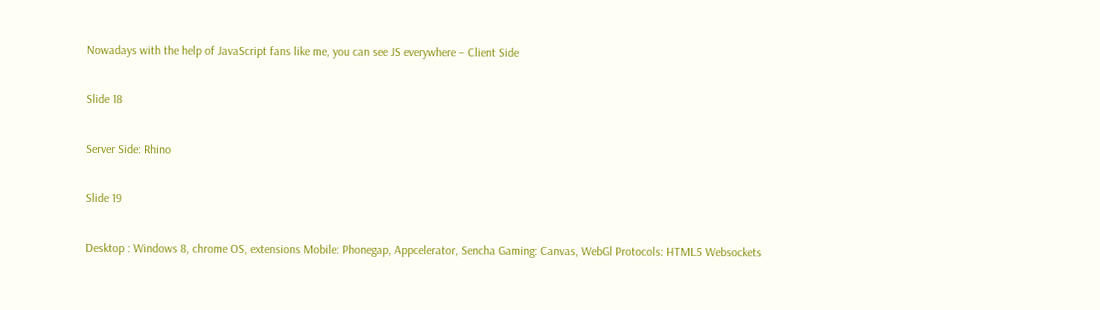Nowadays with the help of JavaScript fans like me, you can see JS everywhere – Client Side

Slide 18

Server Side: Rhino

Slide 19

Desktop : Windows 8, chrome OS, extensions Mobile: Phonegap, Appcelerator, Sencha Gaming: Canvas, WebGl Protocols: HTML5 Websockets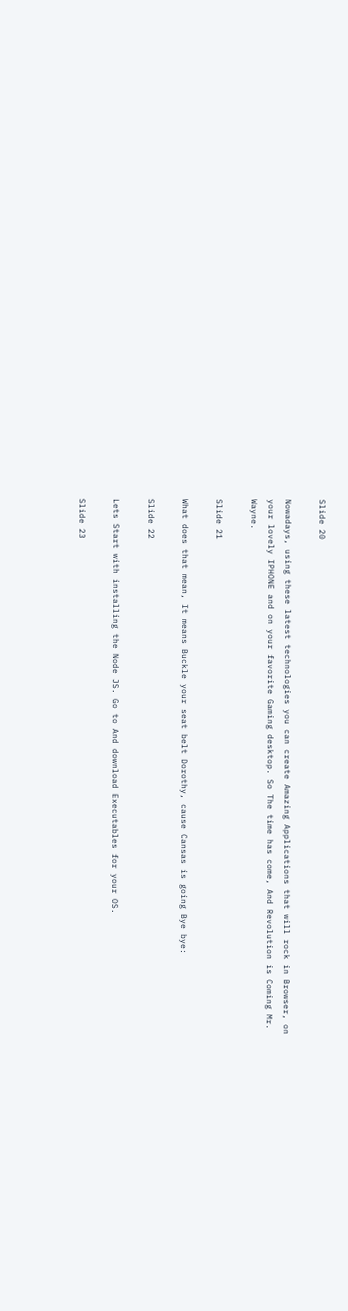Slide 20

Nowadays, using these latest technologies you can create Amazing Applications that will rock in Browser, on your lovely IPHONE and on your favorite Gaming desktop. So The time has come, And Revolution is Coming Mr. Wayne.

Slide 21

What does that mean, It means Buckle your seat belt Dorothy, cause Cansas is going Bye bye:

Slide 22

Lets Start with installing the Node JS. Go to And download Executables for your OS.

Slide 23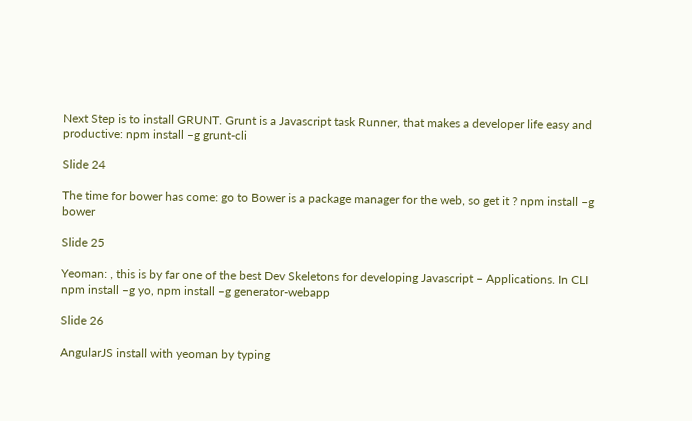Next Step is to install GRUNT. Grunt is a Javascript task Runner, that makes a developer life easy and productive: npm install –g grunt-cli

Slide 24

The time for bower has come: go to Bower is a package manager for the web, so get it ? npm install –g bower

Slide 25

Yeoman: , this is by far one of the best Dev Skeletons for developing Javascript – Applications. In CLI npm install –g yo, npm install –g generator-webapp

Slide 26

AngularJS install with yeoman by typing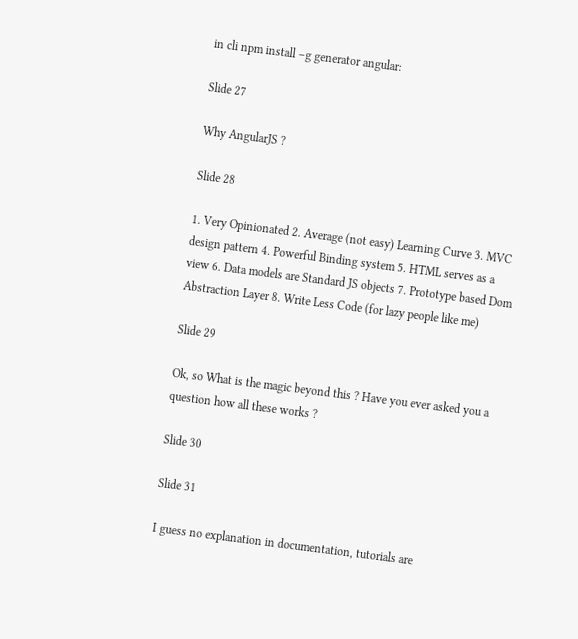in cli npm install –g generator angular:

Slide 27

Why AngularJS ?

Slide 28

1. Very Opinionated 2. Average (not easy) Learning Curve 3. MVC design pattern 4. Powerful Binding system 5. HTML serves as a view 6. Data models are Standard JS objects 7. Prototype based Dom Abstraction Layer 8. Write Less Code (for lazy people like me)

Slide 29

Ok, so What is the magic beyond this ? Have you ever asked you a question how all these works ?

Slide 30

Slide 31

I guess no explanation in documentation, tutorials are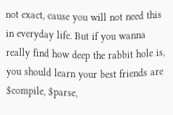not exact, cause you will not need this in everyday life. But if you wanna really find how deep the rabbit hole is, you should learn your best friends are $compile, $parse,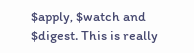$apply, $watch and $digest. This is really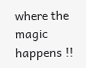where the magic happens !!